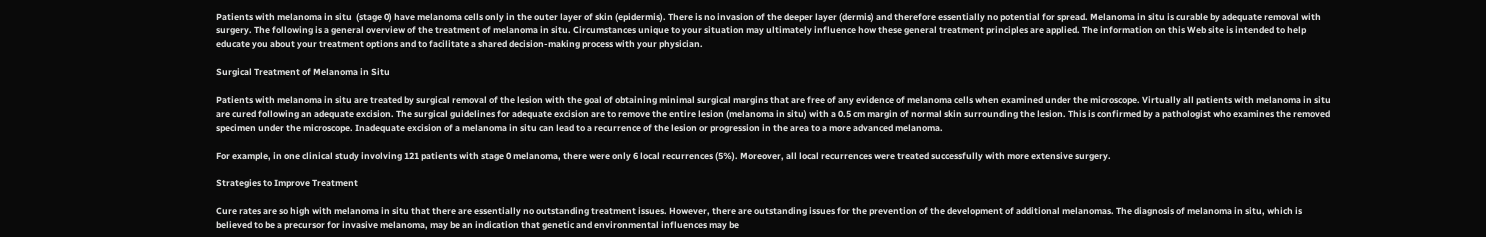Patients with melanoma in situ  (stage 0) have melanoma cells only in the outer layer of skin (epidermis). There is no invasion of the deeper layer (dermis) and therefore essentially no potential for spread. Melanoma in situ is curable by adequate removal with surgery. The following is a general overview of the treatment of melanoma in situ. Circumstances unique to your situation may ultimately influence how these general treatment principles are applied. The information on this Web site is intended to help educate you about your treatment options and to facilitate a shared decision-making process with your physician.

Surgical Treatment of Melanoma in Situ

Patients with melanoma in situ are treated by surgical removal of the lesion with the goal of obtaining minimal surgical margins that are free of any evidence of melanoma cells when examined under the microscope. Virtually all patients with melanoma in situ are cured following an adequate excision. The surgical guidelines for adequate excision are to remove the entire lesion (melanoma in situ) with a 0.5 cm margin of normal skin surrounding the lesion. This is confirmed by a pathologist who examines the removed specimen under the microscope. Inadequate excision of a melanoma in situ can lead to a recurrence of the lesion or progression in the area to a more advanced melanoma.

For example, in one clinical study involving 121 patients with stage 0 melanoma, there were only 6 local recurrences (5%). Moreover, all local recurrences were treated successfully with more extensive surgery.

Strategies to Improve Treatment

Cure rates are so high with melanoma in situ that there are essentially no outstanding treatment issues. However, there are outstanding issues for the prevention of the development of additional melanomas. The diagnosis of melanoma in situ, which is believed to be a precursor for invasive melanoma, may be an indication that genetic and environmental influences may be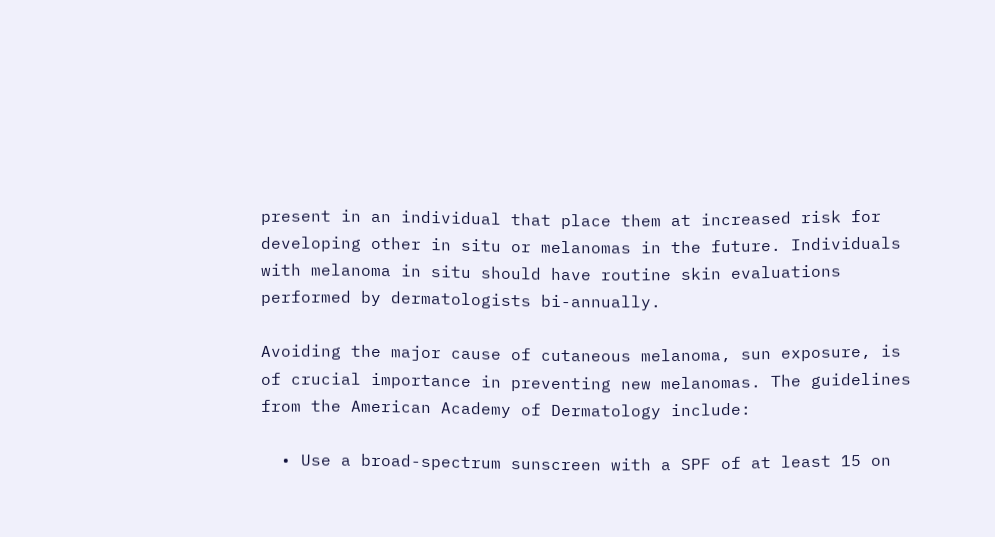present in an individual that place them at increased risk for developing other in situ or melanomas in the future. Individuals with melanoma in situ should have routine skin evaluations performed by dermatologists bi-annually.

Avoiding the major cause of cutaneous melanoma, sun exposure, is of crucial importance in preventing new melanomas. The guidelines from the American Academy of Dermatology include:

  • Use a broad-spectrum sunscreen with a SPF of at least 15 on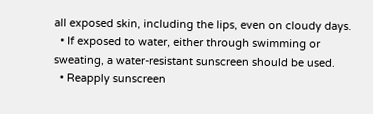all exposed skin, including the lips, even on cloudy days.
  • If exposed to water, either through swimming or sweating, a water-resistant sunscreen should be used.
  • Reapply sunscreen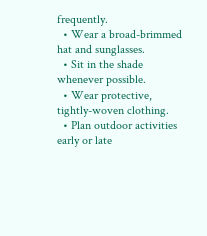frequently.
  • Wear a broad-brimmed hat and sunglasses.
  • Sit in the shade whenever possible.
  • Wear protective, tightly-woven clothing.
  • Plan outdoor activities early or late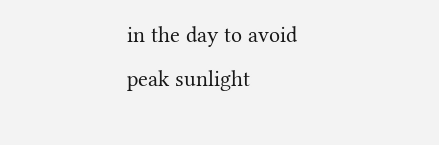in the day to avoid peak sunlight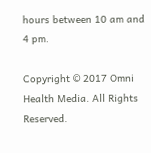hours between 10 am and 4 pm.

Copyright © 2017 Omni Health Media. All Rights Reserved.